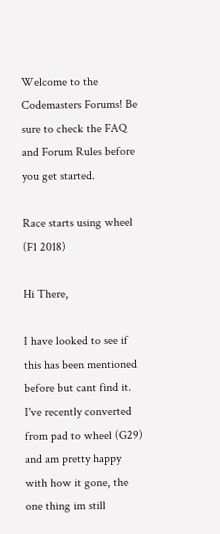Welcome to the Codemasters Forums! Be sure to check the FAQ and Forum Rules before you get started.

Race starts using wheel (F1 2018)

Hi There,

I have looked to see if this has been mentioned before but cant find it.  I've recently converted from pad to wheel (G29) and am pretty happy with how it gone, the one thing im still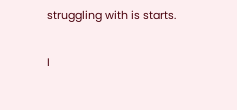struggling with is starts.

I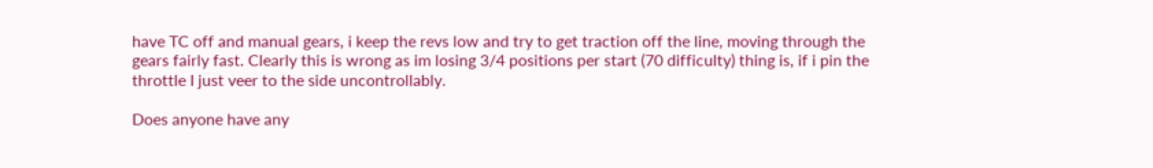have TC off and manual gears, i keep the revs low and try to get traction off the line, moving through the gears fairly fast. Clearly this is wrong as im losing 3/4 positions per start (70 difficulty) thing is, if i pin the throttle I just veer to the side uncontrollably.

Does anyone have any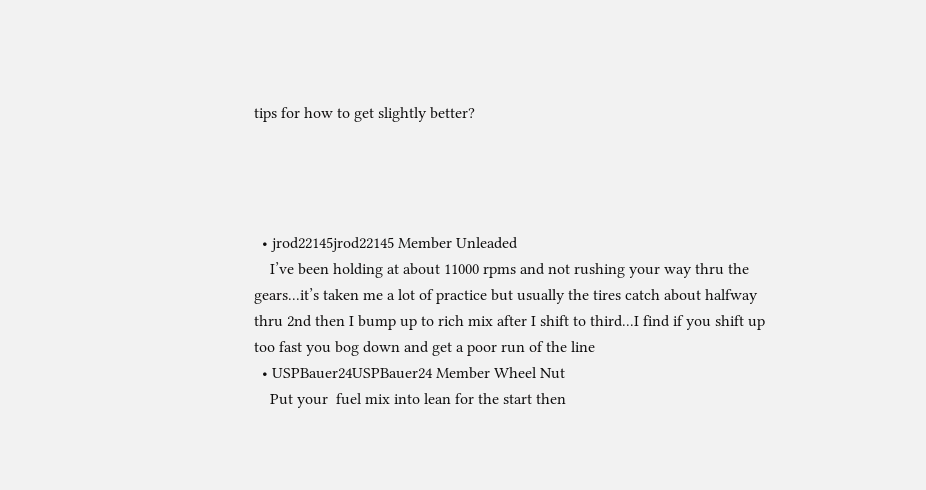tips for how to get slightly better?




  • jrod22145jrod22145 Member Unleaded
    I’ve been holding at about 11000 rpms and not rushing your way thru the gears...it’s taken me a lot of practice but usually the tires catch about halfway thru 2nd then I bump up to rich mix after I shift to third...I find if you shift up too fast you bog down and get a poor run of the line
  • USPBauer24USPBauer24 Member Wheel Nut
    Put your  fuel mix into lean for the start then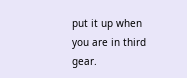put it up when you are in third gear.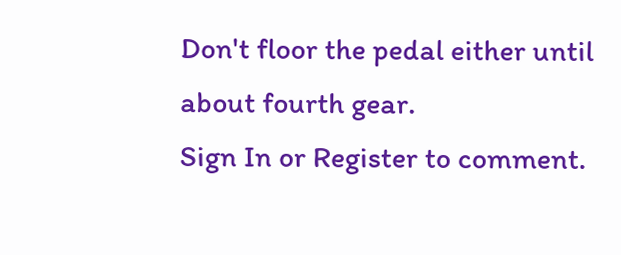Don't floor the pedal either until about fourth gear.
Sign In or Register to comment.